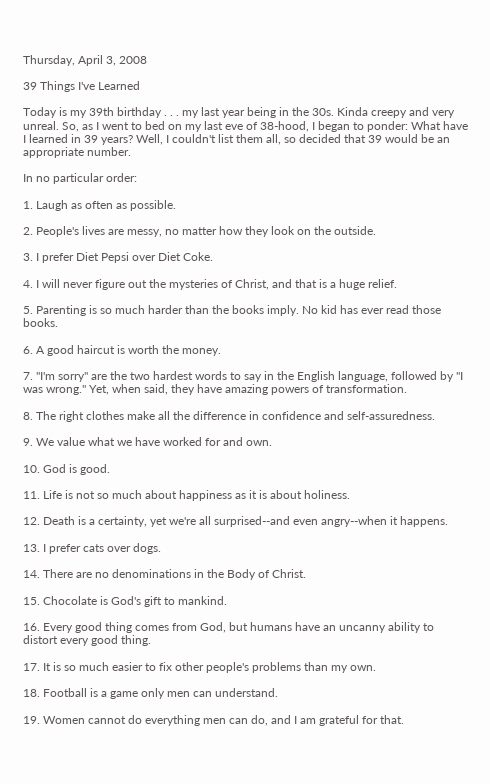Thursday, April 3, 2008

39 Things I've Learned

Today is my 39th birthday . . . my last year being in the 30s. Kinda creepy and very unreal. So, as I went to bed on my last eve of 38-hood, I began to ponder: What have I learned in 39 years? Well, I couldn't list them all, so decided that 39 would be an appropriate number.

In no particular order:

1. Laugh as often as possible.

2. People's lives are messy, no matter how they look on the outside.

3. I prefer Diet Pepsi over Diet Coke.

4. I will never figure out the mysteries of Christ, and that is a huge relief.

5. Parenting is so much harder than the books imply. No kid has ever read those books.

6. A good haircut is worth the money.

7. "I'm sorry" are the two hardest words to say in the English language, followed by "I was wrong." Yet, when said, they have amazing powers of transformation.

8. The right clothes make all the difference in confidence and self-assuredness.

9. We value what we have worked for and own.

10. God is good.

11. Life is not so much about happiness as it is about holiness.

12. Death is a certainty, yet we're all surprised--and even angry--when it happens.

13. I prefer cats over dogs.

14. There are no denominations in the Body of Christ.

15. Chocolate is God's gift to mankind.

16. Every good thing comes from God, but humans have an uncanny ability to distort every good thing.

17. It is so much easier to fix other people's problems than my own.

18. Football is a game only men can understand.

19. Women cannot do everything men can do, and I am grateful for that.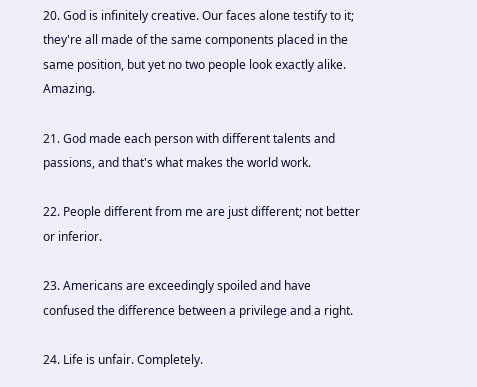20. God is infinitely creative. Our faces alone testify to it; they're all made of the same components placed in the same position, but yet no two people look exactly alike. Amazing.

21. God made each person with different talents and passions, and that's what makes the world work.

22. People different from me are just different; not better or inferior.

23. Americans are exceedingly spoiled and have confused the difference between a privilege and a right.

24. Life is unfair. Completely.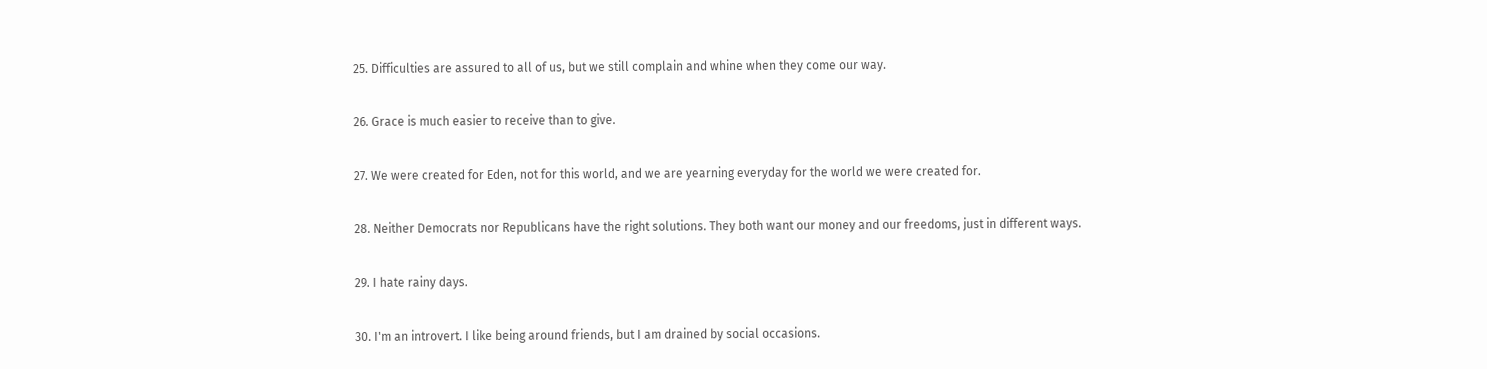25. Difficulties are assured to all of us, but we still complain and whine when they come our way.

26. Grace is much easier to receive than to give.

27. We were created for Eden, not for this world, and we are yearning everyday for the world we were created for.

28. Neither Democrats nor Republicans have the right solutions. They both want our money and our freedoms, just in different ways.

29. I hate rainy days.

30. I'm an introvert. I like being around friends, but I am drained by social occasions.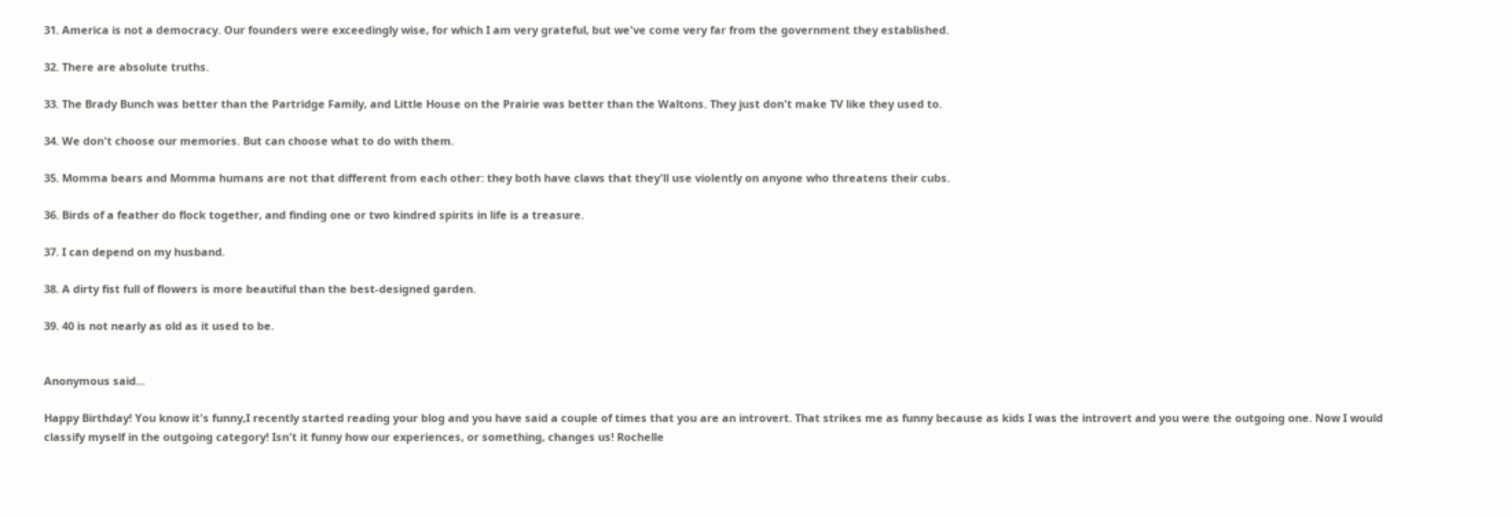31. America is not a democracy. Our founders were exceedingly wise, for which I am very grateful, but we've come very far from the government they established.

32. There are absolute truths.

33. The Brady Bunch was better than the Partridge Family, and Little House on the Prairie was better than the Waltons. They just don't make TV like they used to.

34. We don't choose our memories. But can choose what to do with them.

35. Momma bears and Momma humans are not that different from each other: they both have claws that they'll use violently on anyone who threatens their cubs.

36. Birds of a feather do flock together, and finding one or two kindred spirits in life is a treasure.

37. I can depend on my husband.

38. A dirty fist full of flowers is more beautiful than the best-designed garden.

39. 40 is not nearly as old as it used to be.


Anonymous said...

Happy Birthday! You know it's funny,I recently started reading your blog and you have said a couple of times that you are an introvert. That strikes me as funny because as kids I was the introvert and you were the outgoing one. Now I would classify myself in the outgoing category! Isn't it funny how our experiences, or something, changes us! Rochelle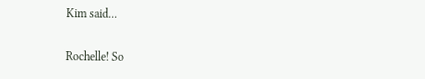Kim said...

Rochelle! So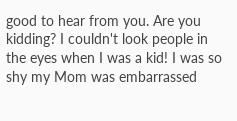good to hear from you. Are you kidding? I couldn't look people in the eyes when I was a kid! I was so shy my Mom was embarrassed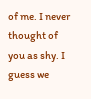of me. I never thought of you as shy. I guess we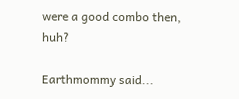were a good combo then, huh?

Earthmommy said...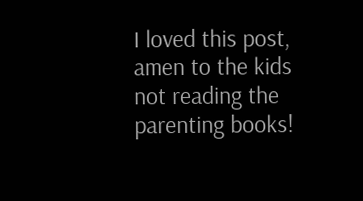I loved this post, amen to the kids not reading the parenting books!